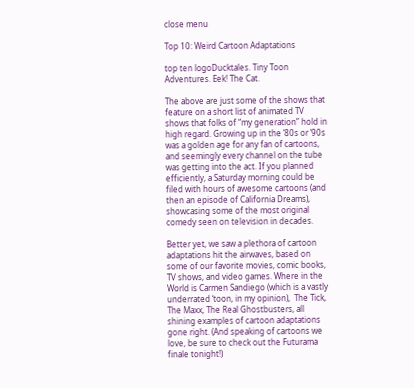close menu

Top 10: Weird Cartoon Adaptations

top ten logoDucktales. Tiny Toon Adventures. Eek! The Cat.

The above are just some of the shows that feature on a short list of animated TV shows that folks of “my generation” hold in high regard. Growing up in the ’80s or ’90s was a golden age for any fan of cartoons, and seemingly every channel on the tube was getting into the act. If you planned efficiently, a Saturday morning could be filed with hours of awesome cartoons (and then an episode of California Dreams), showcasing some of the most original comedy seen on television in decades.

Better yet, we saw a plethora of cartoon adaptations hit the airwaves, based on some of our favorite movies, comic books, TV shows, and video games. Where in the World is Carmen Sandiego (which is a vastly underrated ‘toon, in my opinion),  The Tick, The Maxx, The Real Ghostbusters, all shining examples of cartoon adaptations gone right. (And speaking of cartoons we love, be sure to check out the Futurama finale tonight!)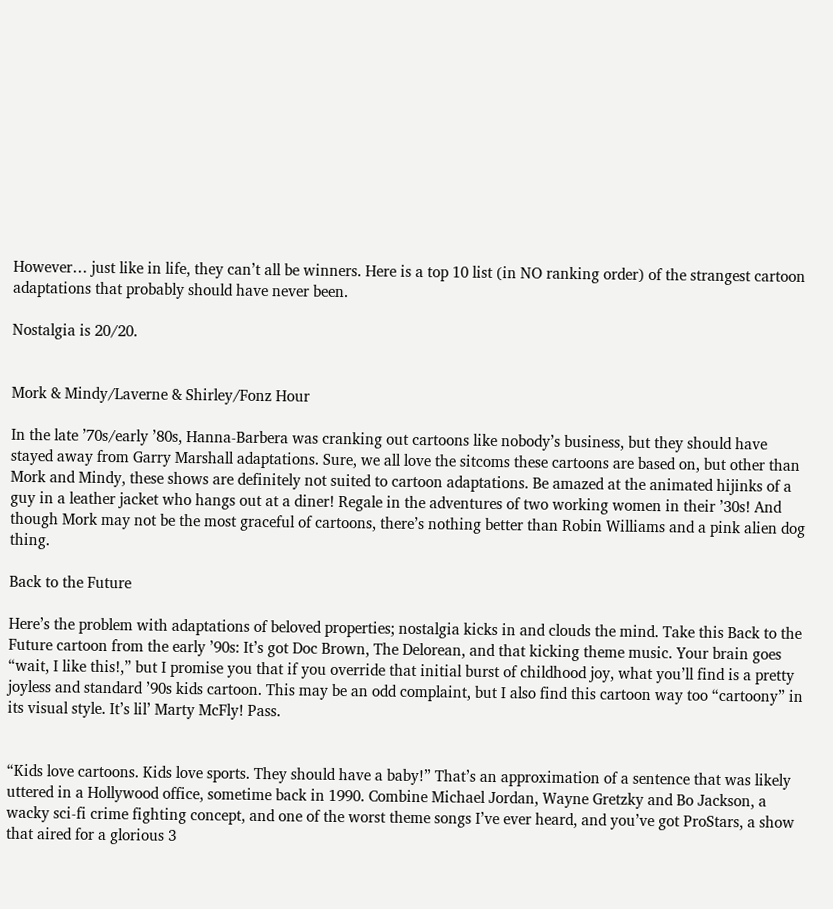However… just like in life, they can’t all be winners. Here is a top 10 list (in NO ranking order) of the strangest cartoon adaptations that probably should have never been.

Nostalgia is 20/20.


Mork & Mindy/Laverne & Shirley/Fonz Hour

In the late ’70s/early ’80s, Hanna-Barbera was cranking out cartoons like nobody’s business, but they should have stayed away from Garry Marshall adaptations. Sure, we all love the sitcoms these cartoons are based on, but other than Mork and Mindy, these shows are definitely not suited to cartoon adaptations. Be amazed at the animated hijinks of a guy in a leather jacket who hangs out at a diner! Regale in the adventures of two working women in their ’30s! And though Mork may not be the most graceful of cartoons, there’s nothing better than Robin Williams and a pink alien dog thing.

Back to the Future

Here’s the problem with adaptations of beloved properties; nostalgia kicks in and clouds the mind. Take this Back to the Future cartoon from the early ’90s: It’s got Doc Brown, The Delorean, and that kicking theme music. Your brain goes “wait, I like this!,” but I promise you that if you override that initial burst of childhood joy, what you’ll find is a pretty joyless and standard ’90s kids cartoon. This may be an odd complaint, but I also find this cartoon way too “cartoony” in its visual style. It’s lil’ Marty McFly! Pass.


“Kids love cartoons. Kids love sports. They should have a baby!” That’s an approximation of a sentence that was likely uttered in a Hollywood office, sometime back in 1990. Combine Michael Jordan, Wayne Gretzky and Bo Jackson, a wacky sci-fi crime fighting concept, and one of the worst theme songs I’ve ever heard, and you’ve got ProStars, a show that aired for a glorious 3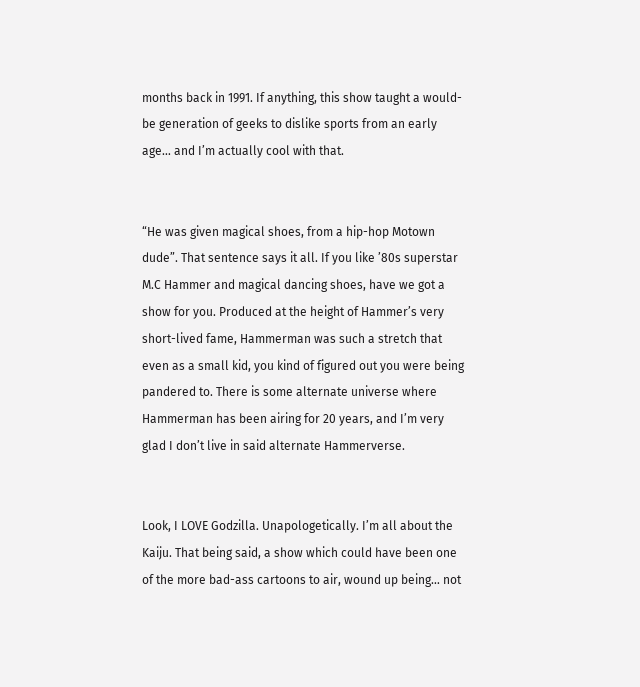months back in 1991. If anything, this show taught a would-be generation of geeks to dislike sports from an early age… and I’m actually cool with that.


“He was given magical shoes, from a hip-hop Motown dude”. That sentence says it all. If you like ’80s superstar M.C Hammer and magical dancing shoes, have we got a show for you. Produced at the height of Hammer’s very short-lived fame, Hammerman was such a stretch that even as a small kid, you kind of figured out you were being pandered to. There is some alternate universe where Hammerman has been airing for 20 years, and I’m very glad I don’t live in said alternate Hammerverse.


Look, I LOVE Godzilla. Unapologetically. I’m all about the Kaiju. That being said, a show which could have been one of the more bad-ass cartoons to air, wound up being… not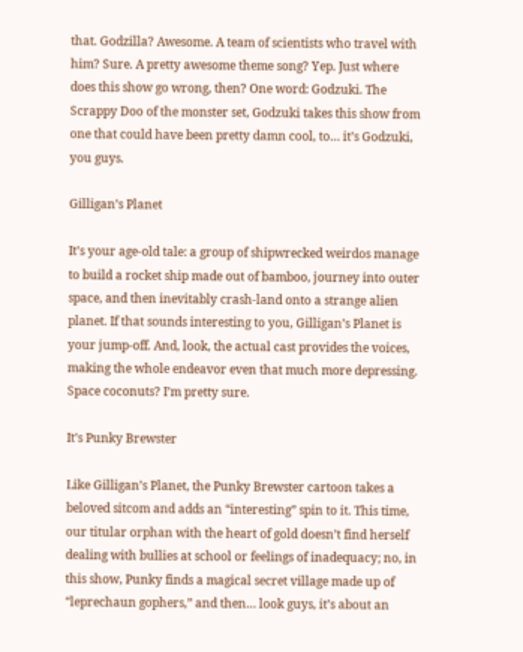that. Godzilla? Awesome. A team of scientists who travel with him? Sure. A pretty awesome theme song? Yep. Just where does this show go wrong, then? One word: Godzuki. The Scrappy Doo of the monster set, Godzuki takes this show from one that could have been pretty damn cool, to… it’s Godzuki, you guys.

Gilligan’s Planet

It’s your age-old tale: a group of shipwrecked weirdos manage to build a rocket ship made out of bamboo, journey into outer space, and then inevitably crash-land onto a strange alien planet. If that sounds interesting to you, Gilligan’s Planet is your jump-off. And, look, the actual cast provides the voices, making the whole endeavor even that much more depressing. Space coconuts? I’m pretty sure.

It’s Punky Brewster

Like Gilligan’s Planet, the Punky Brewster cartoon takes a beloved sitcom and adds an “interesting” spin to it. This time, our titular orphan with the heart of gold doesn’t find herself dealing with bullies at school or feelings of inadequacy; no, in this show, Punky finds a magical secret village made up of “leprechaun gophers,” and then… look guys, it’s about an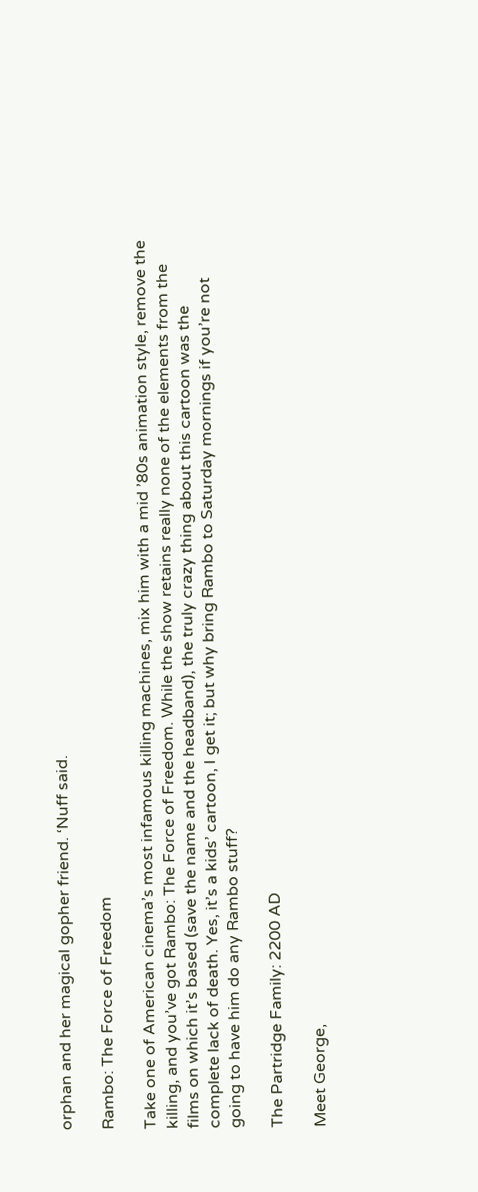orphan and her magical gopher friend. ‘Nuff said.

Rambo: The Force of Freedom

Take one of American cinema’s most infamous killing machines, mix him with a mid ’80s animation style, remove the killing, and you’ve got Rambo: The Force of Freedom. While the show retains really none of the elements from the films on which it’s based (save the name and the headband), the truly crazy thing about this cartoon was the complete lack of death. Yes, it’s a kids’ cartoon, I get it; but why bring Rambo to Saturday mornings if you’re not going to have him do any Rambo stuff?

The Partridge Family: 2200 AD

Meet George,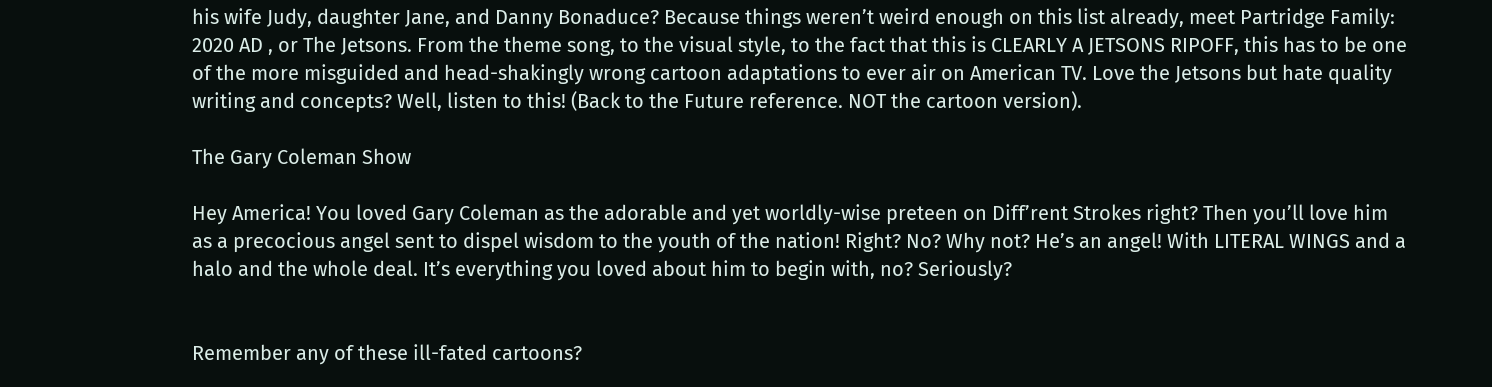his wife Judy, daughter Jane, and Danny Bonaduce? Because things weren’t weird enough on this list already, meet Partridge Family: 2020 AD , or The Jetsons. From the theme song, to the visual style, to the fact that this is CLEARLY A JETSONS RIPOFF, this has to be one of the more misguided and head-shakingly wrong cartoon adaptations to ever air on American TV. Love the Jetsons but hate quality writing and concepts? Well, listen to this! (Back to the Future reference. NOT the cartoon version).

The Gary Coleman Show

Hey America! You loved Gary Coleman as the adorable and yet worldly-wise preteen on Diff’rent Strokes right? Then you’ll love him as a precocious angel sent to dispel wisdom to the youth of the nation! Right? No? Why not? He’s an angel! With LITERAL WINGS and a halo and the whole deal. It’s everything you loved about him to begin with, no? Seriously?


Remember any of these ill-fated cartoons?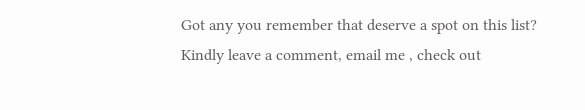Got any you remember that deserve a spot on this list? Kindly leave a comment, email me , check out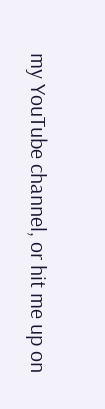my YouTube channel, or hit me up on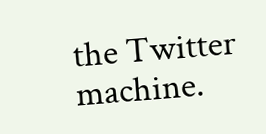the Twitter machine.